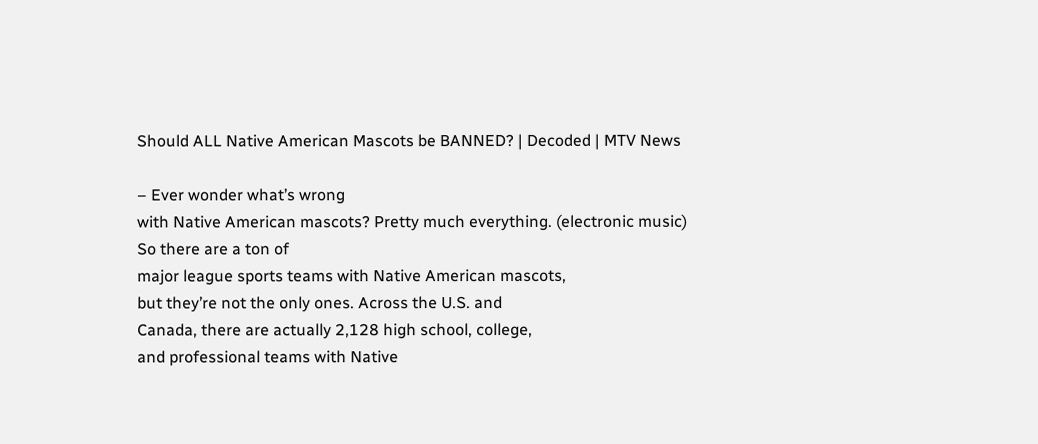Should ALL Native American Mascots be BANNED? | Decoded | MTV News

– Ever wonder what’s wrong
with Native American mascots? Pretty much everything. (electronic music) So there are a ton of
major league sports teams with Native American mascots,
but they’re not the only ones. Across the U.S. and
Canada, there are actually 2,128 high school, college,
and professional teams with Native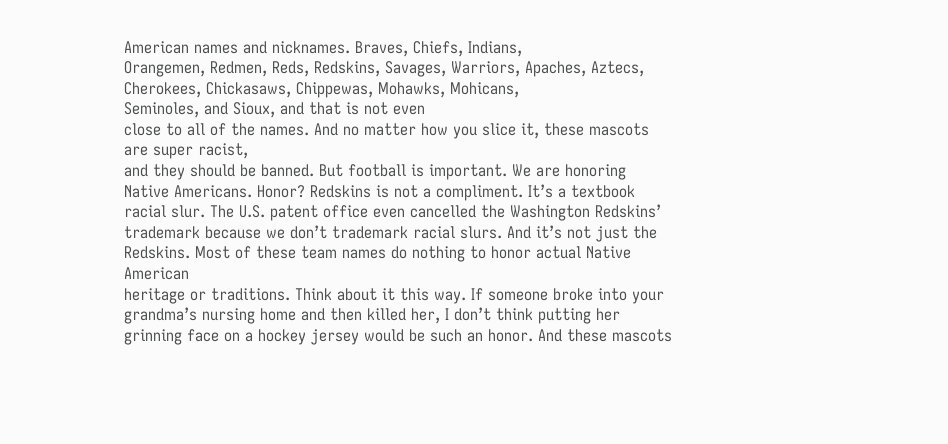American names and nicknames. Braves, Chiefs, Indians,
Orangemen, Redmen, Reds, Redskins, Savages, Warriors, Apaches, Aztecs, Cherokees, Chickasaws, Chippewas, Mohawks, Mohicans,
Seminoles, and Sioux, and that is not even
close to all of the names. And no matter how you slice it, these mascots are super racist,
and they should be banned. But football is important. We are honoring Native Americans. Honor? Redskins is not a compliment. It’s a textbook racial slur. The U.S. patent office even cancelled the Washington Redskins’ trademark because we don’t trademark racial slurs. And it’s not just the Redskins. Most of these team names do nothing to honor actual Native American
heritage or traditions. Think about it this way. If someone broke into your
grandma’s nursing home and then killed her, I don’t think putting her
grinning face on a hockey jersey would be such an honor. And these mascots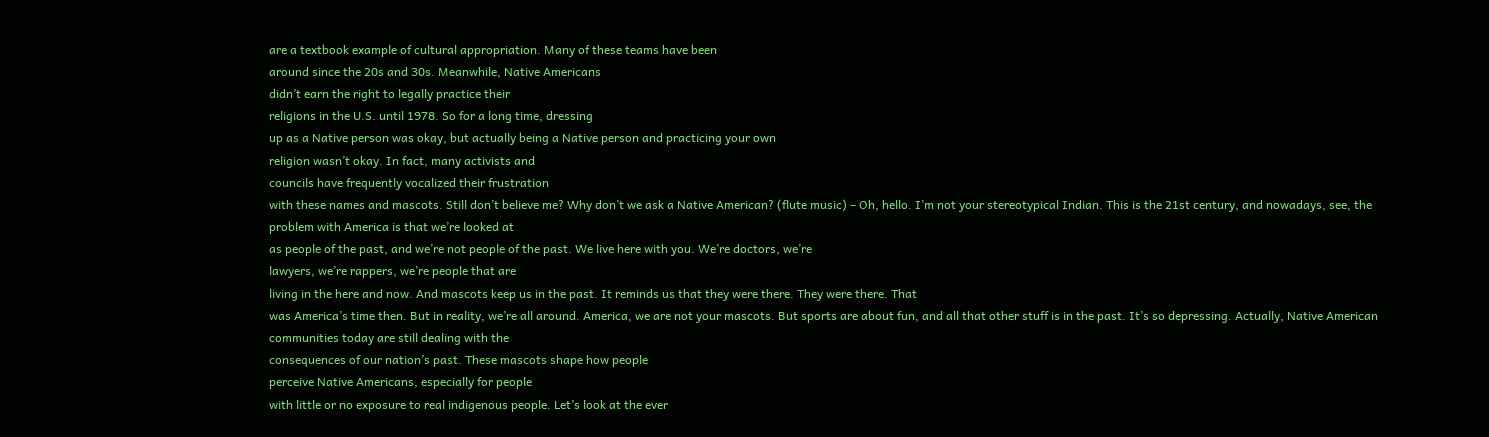are a textbook example of cultural appropriation. Many of these teams have been
around since the 20s and 30s. Meanwhile, Native Americans
didn’t earn the right to legally practice their
religions in the U.S. until 1978. So for a long time, dressing
up as a Native person was okay, but actually being a Native person and practicing your own
religion wasn’t okay. In fact, many activists and
councils have frequently vocalized their frustration
with these names and mascots. Still don’t believe me? Why don’t we ask a Native American? (flute music) – Oh, hello. I’m not your stereotypical Indian. This is the 21st century, and nowadays, see, the
problem with America is that we’re looked at
as people of the past, and we’re not people of the past. We live here with you. We’re doctors, we’re
lawyers, we’re rappers, we’re people that are
living in the here and now. And mascots keep us in the past. It reminds us that they were there. They were there. That
was America’s time then. But in reality, we’re all around. America, we are not your mascots. But sports are about fun, and all that other stuff is in the past. It’s so depressing. Actually, Native American
communities today are still dealing with the
consequences of our nation’s past. These mascots shape how people
perceive Native Americans, especially for people
with little or no exposure to real indigenous people. Let’s look at the ever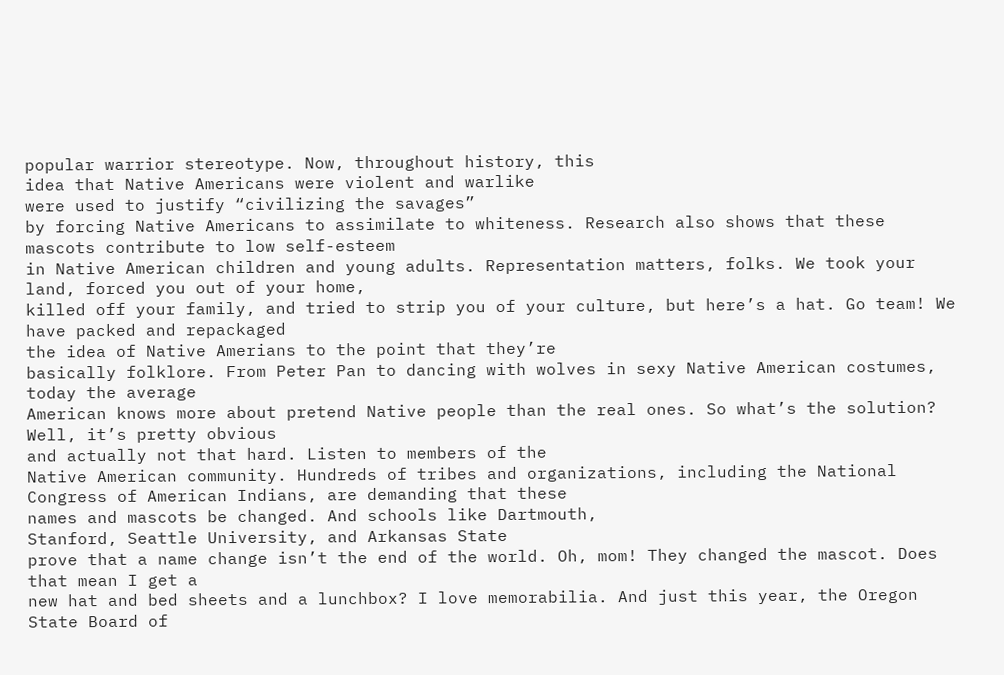popular warrior stereotype. Now, throughout history, this
idea that Native Americans were violent and warlike
were used to justify “civilizing the savages”
by forcing Native Americans to assimilate to whiteness. Research also shows that these mascots contribute to low self-esteem
in Native American children and young adults. Representation matters, folks. We took your land, forced you out of your home,
killed off your family, and tried to strip you of your culture, but here’s a hat. Go team! We have packed and repackaged
the idea of Native Amerians to the point that they’re
basically folklore. From Peter Pan to dancing with wolves in sexy Native American costumes, today the average
American knows more about pretend Native people than the real ones. So what’s the solution? Well, it’s pretty obvious
and actually not that hard. Listen to members of the
Native American community. Hundreds of tribes and organizations, including the National
Congress of American Indians, are demanding that these
names and mascots be changed. And schools like Dartmouth,
Stanford, Seattle University, and Arkansas State
prove that a name change isn’t the end of the world. Oh, mom! They changed the mascot. Does that mean I get a
new hat and bed sheets and a lunchbox? I love memorabilia. And just this year, the Oregon
State Board of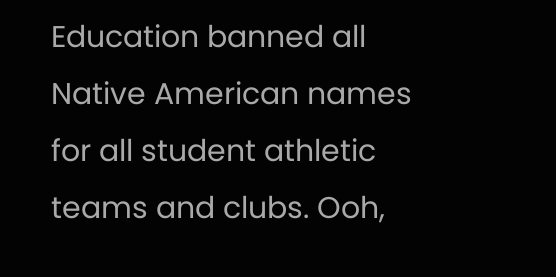Education banned all Native American names for all student athletic teams and clubs. Ooh,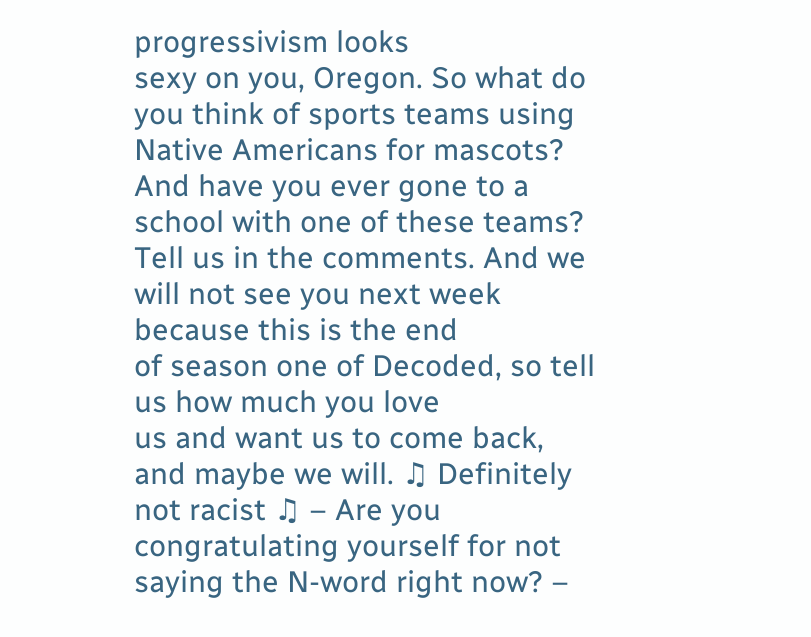progressivism looks
sexy on you, Oregon. So what do you think of sports teams using Native Americans for mascots? And have you ever gone to a
school with one of these teams? Tell us in the comments. And we will not see you next week because this is the end
of season one of Decoded, so tell us how much you love
us and want us to come back, and maybe we will. ♫ Definitely not racist ♫ – Are you congratulating yourself for not saying the N-word right now? –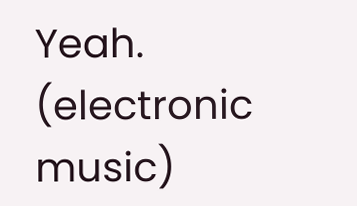Yeah. (electronic music)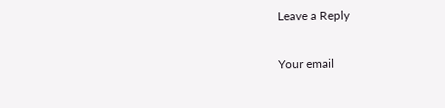Leave a Reply

Your email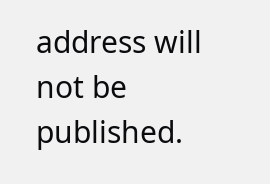address will not be published.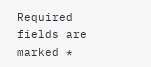Required fields are marked *